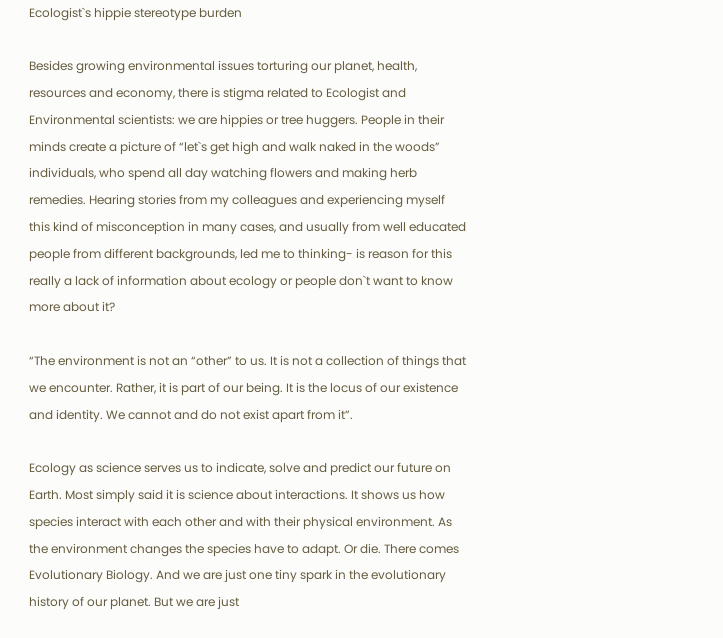Ecologist`s hippie stereotype burden

Besides growing environmental issues torturing our planet, health, resources and economy, there is stigma related to Ecologist and Environmental scientists: we are hippies or tree huggers. People in their minds create a picture of “let`s get high and walk naked in the woods” individuals, who spend all day watching flowers and making herb remedies. Hearing stories from my colleagues and experiencing myself this kind of misconception in many cases, and usually from well educated people from different backgrounds, led me to thinking- is reason for this really a lack of information about ecology or people don`t want to know more about it?

“The environment is not an “other” to us. It is not a collection of things that we encounter. Rather, it is part of our being. It is the locus of our existence and identity. We cannot and do not exist apart from it”.

Ecology as science serves us to indicate, solve and predict our future on Earth. Most simply said it is science about interactions. It shows us how species interact with each other and with their physical environment. As the environment changes the species have to adapt. Or die. There comes Evolutionary Biology. And we are just one tiny spark in the evolutionary history of our planet. But we are just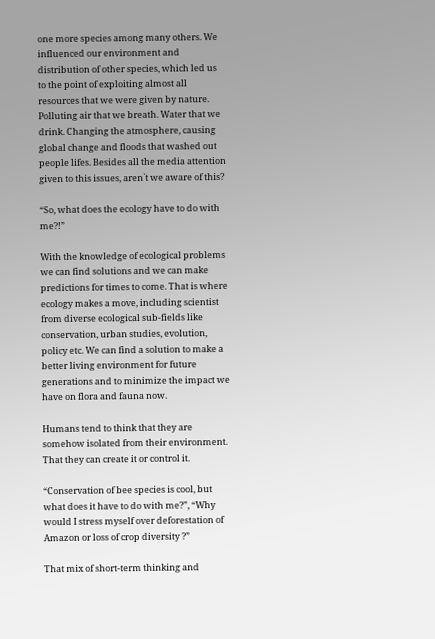one more species among many others. We influenced our environment and distribution of other species, which led us to the point of exploiting almost all resources that we were given by nature. Polluting air that we breath. Water that we drink. Changing the atmosphere, causing global change and floods that washed out people lifes. Besides all the media attention given to this issues, aren`t we aware of this?

“So, what does the ecology have to do with me?!”

With the knowledge of ecological problems we can find solutions and we can make predictions for times to come. That is where ecology makes a move, including scientist from diverse ecological sub-fields like conservation, urban studies, evolution, policy etc. We can find a solution to make a better living environment for future generations and to minimize the impact we have on flora and fauna now.

Humans tend to think that they are somehow isolated from their environment. That they can create it or control it.

“Conservation of bee species is cool, but what does it have to do with me?”, “Why would I stress myself over deforestation of Amazon or loss of crop diversity ?”

That mix of short-term thinking and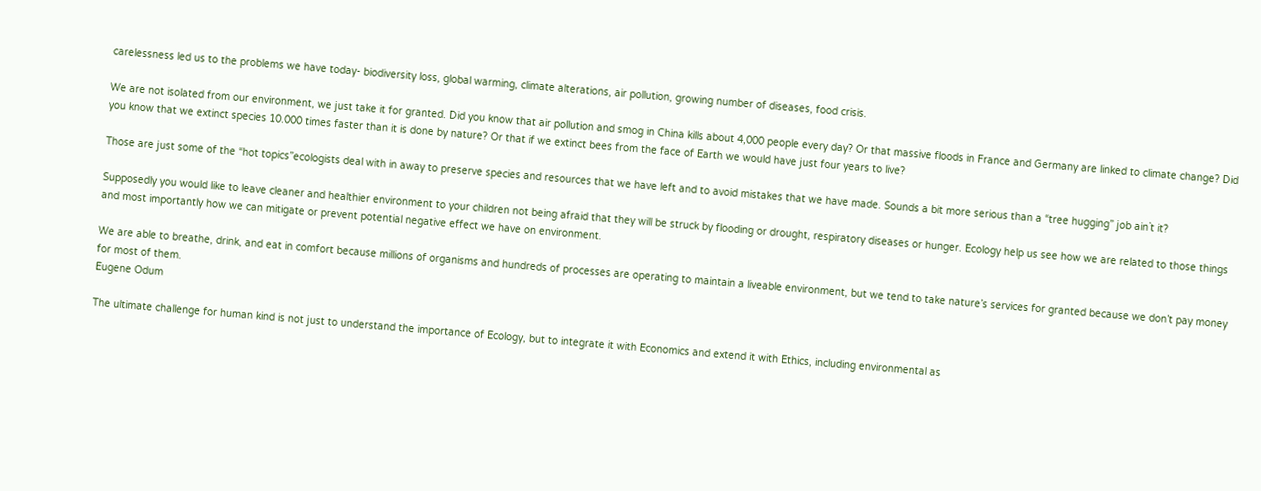carelessness led us to the problems we have today- biodiversity loss, global warming, climate alterations, air pollution, growing number of diseases, food crisis.

We are not isolated from our environment, we just take it for granted. Did you know that air pollution and smog in China kills about 4,000 people every day? Or that massive floods in France and Germany are linked to climate change? Did you know that we extinct species 10.000 times faster than it is done by nature? Or that if we extinct bees from the face of Earth we would have just four years to live?

Those are just some of the “hot topics”ecologists deal with in away to preserve species and resources that we have left and to avoid mistakes that we have made. Sounds a bit more serious than a “tree hugging” job ain`t it?

Supposedly you would like to leave cleaner and healthier environment to your children not being afraid that they will be struck by flooding or drought, respiratory diseases or hunger. Ecology help us see how we are related to those things and most importantly how we can mitigate or prevent potential negative effect we have on environment.

We are able to breathe, drink, and eat in comfort because millions of organisms and hundreds of processes are operating to maintain a liveable environment, but we tend to take nature’s services for granted because we don’t pay money for most of them.
Eugene Odum

The ultimate challenge for human kind is not just to understand the importance of Ecology, but to integrate it with Economics and extend it with Ethics, including environmental as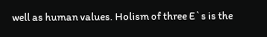well as human values. Holism of three E`s is the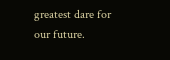greatest dare for our future.